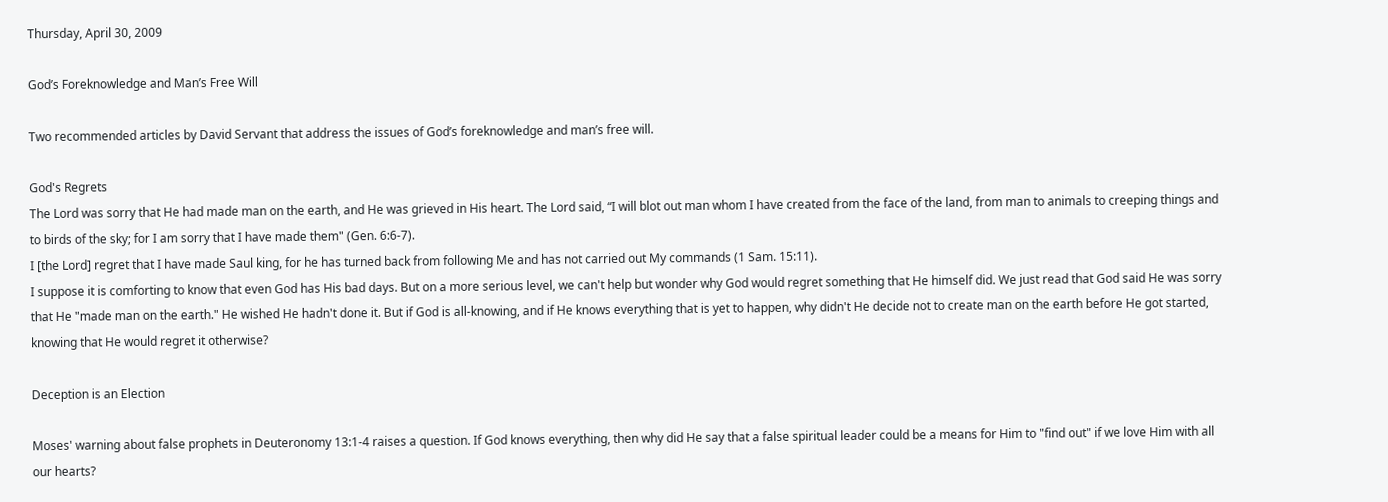Thursday, April 30, 2009

God’s Foreknowledge and Man’s Free Will

Two recommended articles by David Servant that address the issues of God’s foreknowledge and man’s free will.

God's Regrets
The Lord was sorry that He had made man on the earth, and He was grieved in His heart. The Lord said, “I will blot out man whom I have created from the face of the land, from man to animals to creeping things and to birds of the sky; for I am sorry that I have made them" (Gen. 6:6-7).
I [the Lord] regret that I have made Saul king, for he has turned back from following Me and has not carried out My commands (1 Sam. 15:11).
I suppose it is comforting to know that even God has His bad days. But on a more serious level, we can't help but wonder why God would regret something that He himself did. We just read that God said He was sorry that He "made man on the earth." He wished He hadn't done it. But if God is all-knowing, and if He knows everything that is yet to happen, why didn't He decide not to create man on the earth before He got started, knowing that He would regret it otherwise?

Deception is an Election

Moses' warning about false prophets in Deuteronomy 13:1-4 raises a question. If God knows everything, then why did He say that a false spiritual leader could be a means for Him to "find out" if we love Him with all our hearts?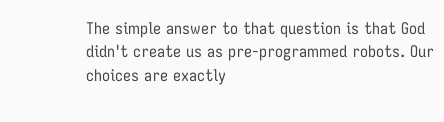The simple answer to that question is that God didn't create us as pre-programmed robots. Our choices are exactly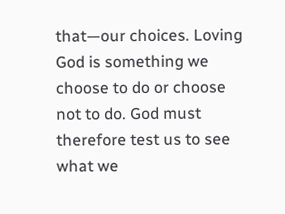that—our choices. Loving God is something we choose to do or choose not to do. God must therefore test us to see what we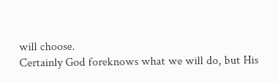will choose.
Certainly God foreknows what we will do, but His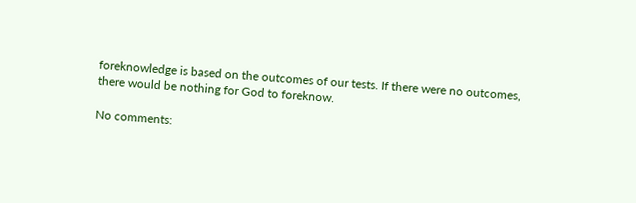foreknowledge is based on the outcomes of our tests. If there were no outcomes, there would be nothing for God to foreknow.

No comments: